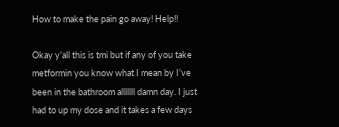How to make the pain go away! Help!!

Okay y’all this is tmi but if any of you take metformin you know what I mean by I’ve been in the bathroom alllllll damn day. I just had to up my dose and it takes a few days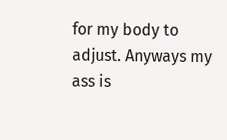for my body to adjust. Anyways my ass is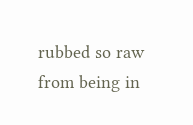rubbed so raw from being in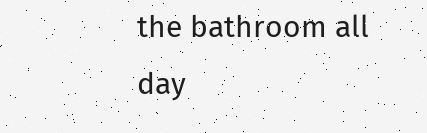the bathroom all day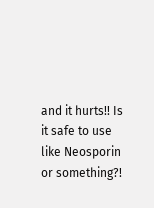and it hurts!! Is it safe to use like Neosporin or something?!